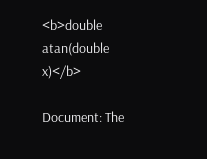<b>double atan(double x)</b>

Document: The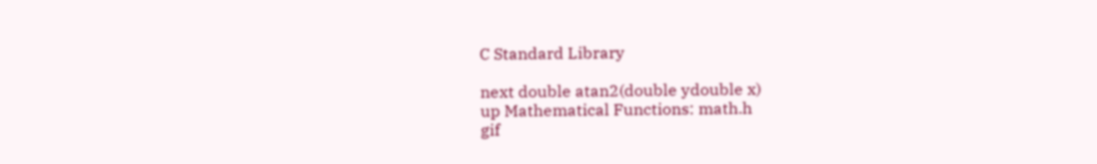C Standard Library

next double atan2(double ydouble x)
up Mathematical Functions: math.h
gif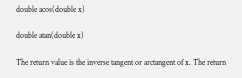double acos(double x)

double atan(double x)

The return value is the inverse tangent or arctangent of x. The return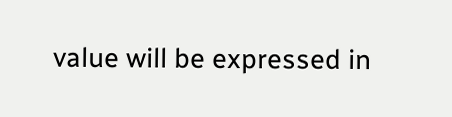value will be expressed in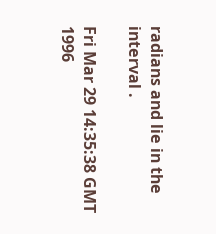radians and lie in the interval .

Fri Mar 29 14:35:38 GMT 1996